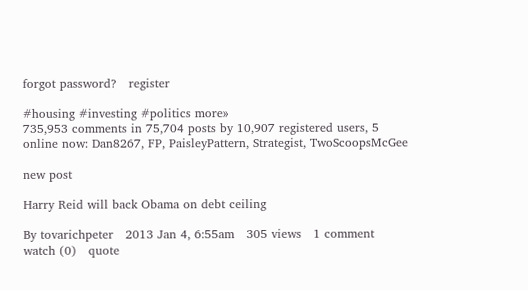forgot password?   register

#housing #investing #politics more»
735,953 comments in 75,704 posts by 10,907 registered users, 5 online now: Dan8267, FP, PaisleyPattern, Strategist, TwoScoopsMcGee

new post

Harry Reid will back Obama on debt ceiling

By tovarichpeter   2013 Jan 4, 6:55am   305 views   1 comment   watch (0)   quote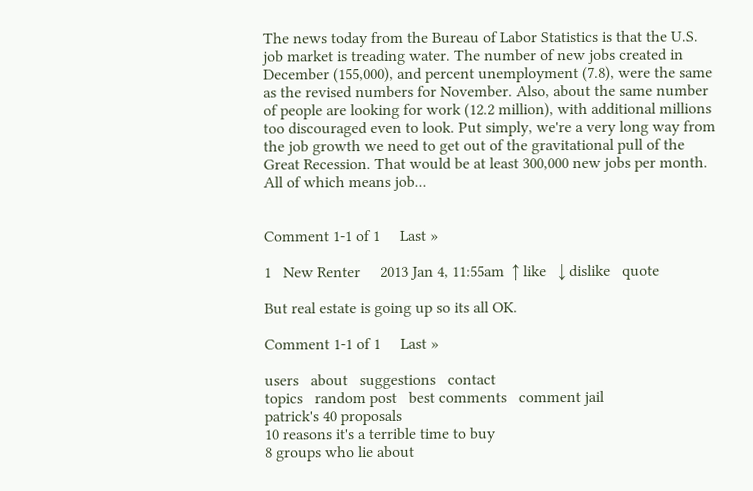The news today from the Bureau of Labor Statistics is that the U.S. job market is treading water. The number of new jobs created in December (155,000), and percent unemployment (7.8), were the same as the revised numbers for November. Also, about the same number of people are looking for work (12.2 million), with additional millions too discouraged even to look. Put simply, we're a very long way from the job growth we need to get out of the gravitational pull of the Great Recession. That would be at least 300,000 new jobs per month. All of which means job...


Comment 1-1 of 1     Last »

1   New Renter     2013 Jan 4, 11:55am  ↑ like   ↓ dislike   quote

But real estate is going up so its all OK.

Comment 1-1 of 1     Last »

users   about   suggestions   contact
topics   random post   best comments   comment jail
patrick's 40 proposals
10 reasons it's a terrible time to buy
8 groups who lie about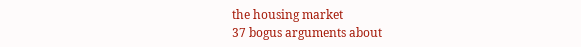the housing market
37 bogus arguments about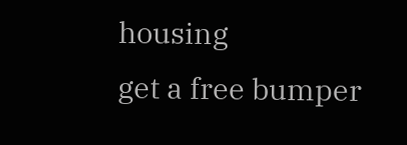housing
get a free bumper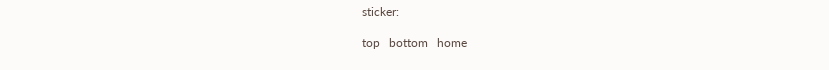sticker:

top   bottom   home